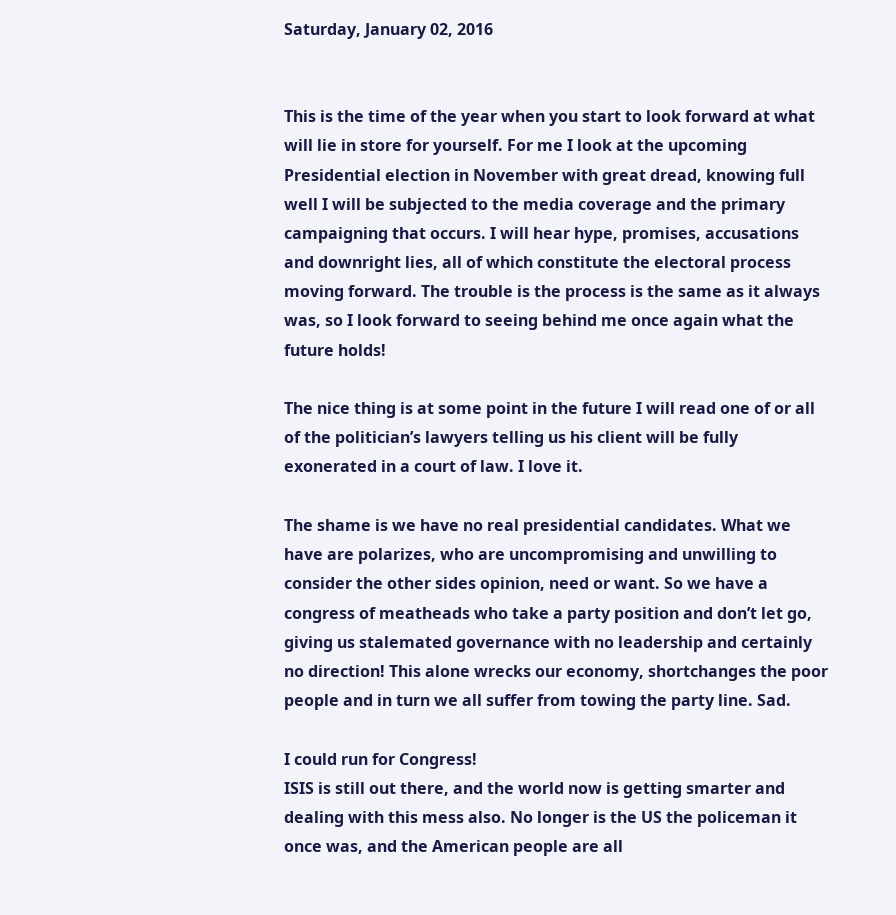Saturday, January 02, 2016


This is the time of the year when you start to look forward at what will lie in store for yourself. For me I look at the upcoming Presidential election in November with great dread, knowing full well I will be subjected to the media coverage and the primary campaigning that occurs. I will hear hype, promises, accusations and downright lies, all of which constitute the electoral process moving forward. The trouble is the process is the same as it always was, so I look forward to seeing behind me once again what the future holds!

The nice thing is at some point in the future I will read one of or all of the politician’s lawyers telling us his client will be fully exonerated in a court of law. I love it.

The shame is we have no real presidential candidates. What we have are polarizes, who are uncompromising and unwilling to consider the other sides opinion, need or want. So we have a congress of meatheads who take a party position and don’t let go, giving us stalemated governance with no leadership and certainly no direction! This alone wrecks our economy, shortchanges the poor people and in turn we all suffer from towing the party line. Sad.

I could run for Congress!
ISIS is still out there, and the world now is getting smarter and dealing with this mess also. No longer is the US the policeman it once was, and the American people are all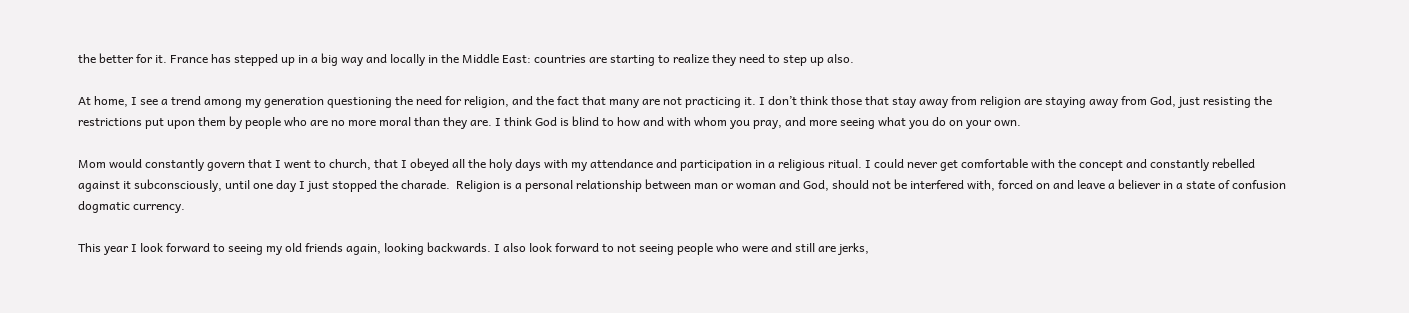the better for it. France has stepped up in a big way and locally in the Middle East: countries are starting to realize they need to step up also.

At home, I see a trend among my generation questioning the need for religion, and the fact that many are not practicing it. I don’t think those that stay away from religion are staying away from God, just resisting the restrictions put upon them by people who are no more moral than they are. I think God is blind to how and with whom you pray, and more seeing what you do on your own.

Mom would constantly govern that I went to church, that I obeyed all the holy days with my attendance and participation in a religious ritual. I could never get comfortable with the concept and constantly rebelled against it subconsciously, until one day I just stopped the charade.  Religion is a personal relationship between man or woman and God, should not be interfered with, forced on and leave a believer in a state of confusion dogmatic currency.

This year I look forward to seeing my old friends again, looking backwards. I also look forward to not seeing people who were and still are jerks,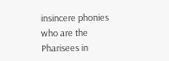insincere phonies who are the Pharisees in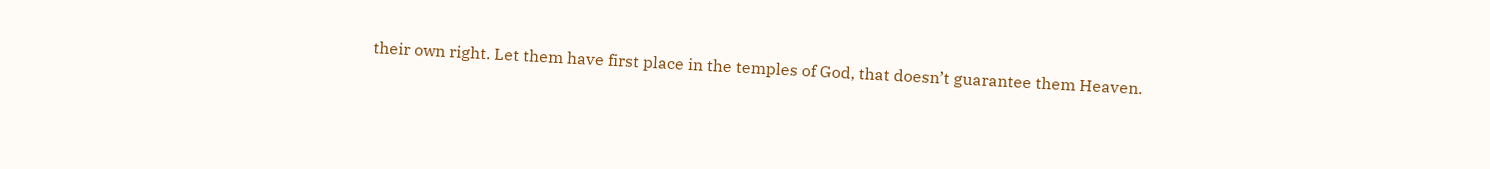their own right. Let them have first place in the temples of God, that doesn’t guarantee them Heaven.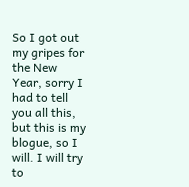So I got out my gripes for the New Year, sorry I had to tell you all this, but this is my blogue, so I will. I will try to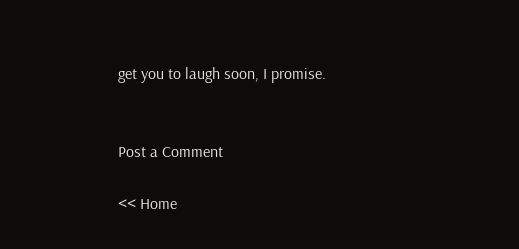get you to laugh soon, I promise.


Post a Comment

<< Home